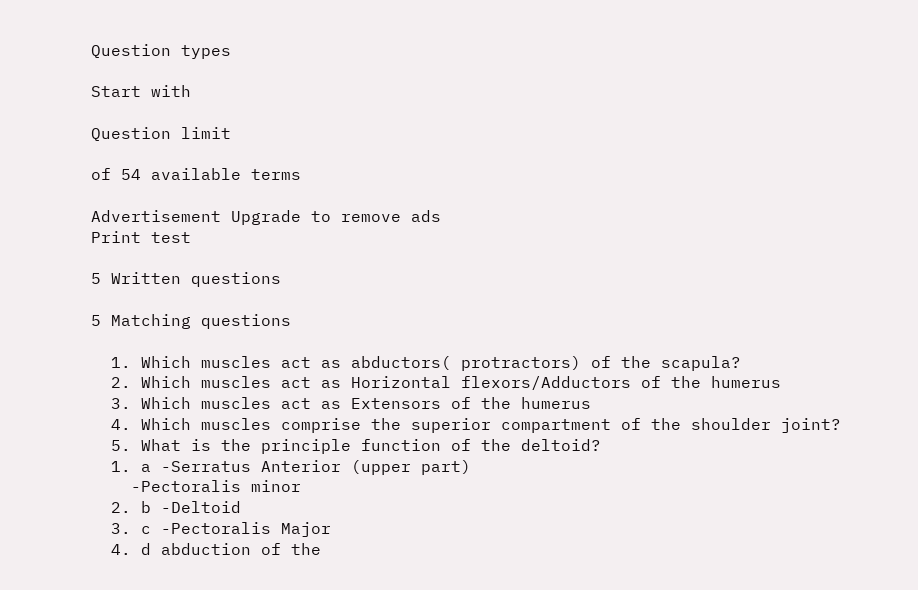Question types

Start with

Question limit

of 54 available terms

Advertisement Upgrade to remove ads
Print test

5 Written questions

5 Matching questions

  1. Which muscles act as abductors( protractors) of the scapula?
  2. Which muscles act as Horizontal flexors/Adductors of the humerus
  3. Which muscles act as Extensors of the humerus
  4. Which muscles comprise the superior compartment of the shoulder joint?
  5. What is the principle function of the deltoid?
  1. a -Serratus Anterior (upper part)
    -Pectoralis minor
  2. b -Deltoid
  3. c -Pectoralis Major
  4. d abduction of the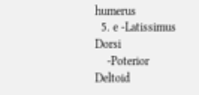humerus
  5. e -Latissimus Dorsi
    -Poterior Deltoid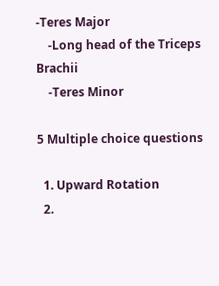-Teres Major
    -Long head of the Triceps Brachii
    -Teres Minor

5 Multiple choice questions

  1. Upward Rotation
  2.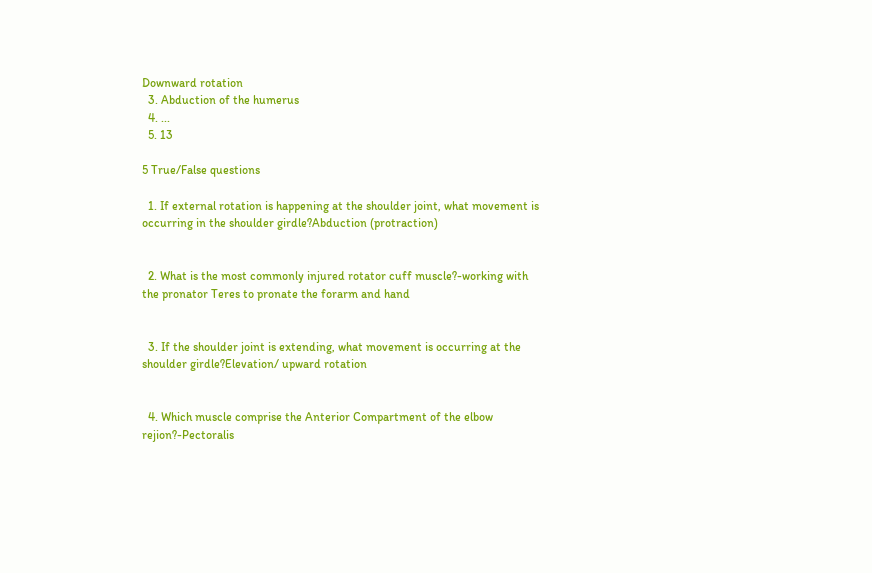Downward rotation
  3. Abduction of the humerus
  4. ...
  5. 13

5 True/False questions

  1. If external rotation is happening at the shoulder joint, what movement is occurring in the shoulder girdle?Abduction (protraction)


  2. What is the most commonly injured rotator cuff muscle?-working with the pronator Teres to pronate the forarm and hand


  3. If the shoulder joint is extending, what movement is occurring at the shoulder girdle?Elevation/ upward rotation


  4. Which muscle comprise the Anterior Compartment of the elbow rejion?-Pectoralis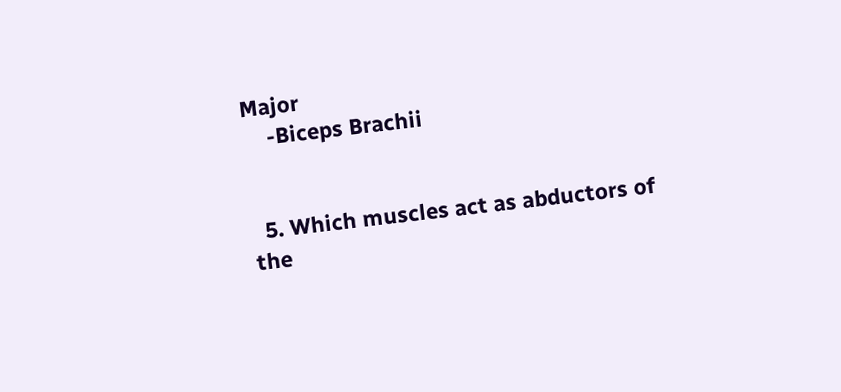Major
    -Biceps Brachii


  5. Which muscles act as abductors of the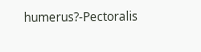humerus?-Pectoralis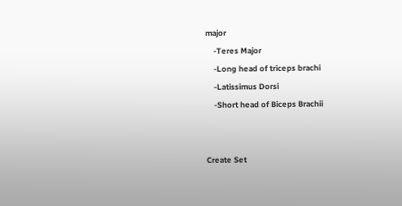major
    -Teres Major
    -Long head of triceps brachi
    -Latissimus Dorsi
    -Short head of Biceps Brachii


Create Set